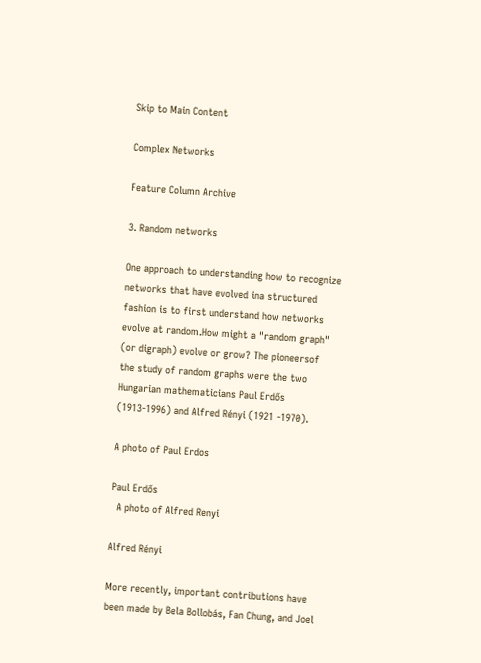Skip to Main Content

Complex Networks

Feature Column Archive

3. Random networks

One approach to understanding how to recognize networks that have evolved ina structured fashion is to first understand how networks evolve at random.How might a "random graph" (or digraph) evolve or grow? The pioneersof the study of random graphs were the two Hungarian mathematicians Paul Erdős (1913-1996) and Alfred Rényi (1921 -1970).

A photo of Paul Erdos

Paul Erdős
  A photo of Alfred Renyi

Alfred Rényi

More recently, important contributions have been made by Bela Bollobás, Fan Chung, and Joel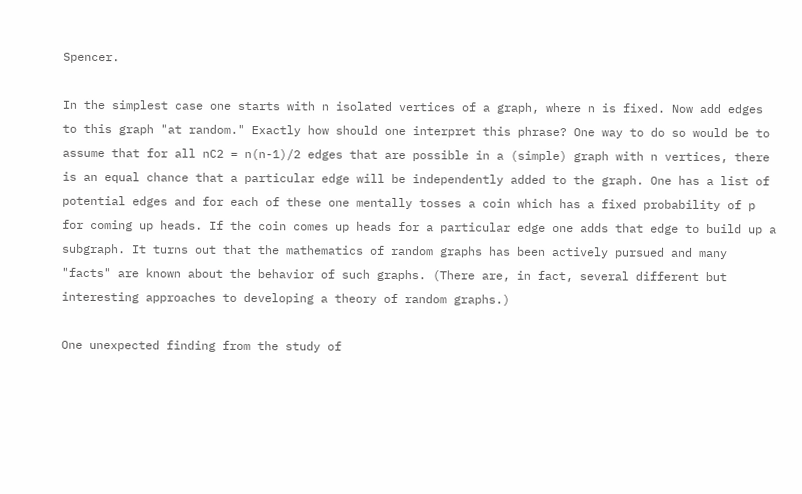Spencer.

In the simplest case one starts with n isolated vertices of a graph, where n is fixed. Now add edges to this graph "at random." Exactly how should one interpret this phrase? One way to do so would be to assume that for all nC2 = n(n-1)/2 edges that are possible in a (simple) graph with n vertices, there is an equal chance that a particular edge will be independently added to the graph. One has a list of potential edges and for each of these one mentally tosses a coin which has a fixed probability of p for coming up heads. If the coin comes up heads for a particular edge one adds that edge to build up a subgraph. It turns out that the mathematics of random graphs has been actively pursued and many "facts" are known about the behavior of such graphs. (There are, in fact, several different but interesting approaches to developing a theory of random graphs.)

One unexpected finding from the study of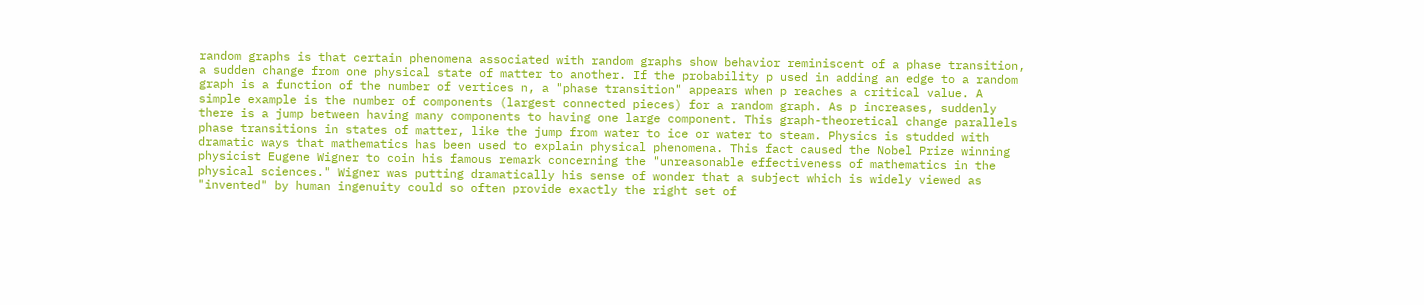random graphs is that certain phenomena associated with random graphs show behavior reminiscent of a phase transition, a sudden change from one physical state of matter to another. If the probability p used in adding an edge to a random graph is a function of the number of vertices n, a "phase transition" appears when p reaches a critical value. A simple example is the number of components (largest connected pieces) for a random graph. As p increases, suddenly there is a jump between having many components to having one large component. This graph-theoretical change parallels phase transitions in states of matter, like the jump from water to ice or water to steam. Physics is studded with dramatic ways that mathematics has been used to explain physical phenomena. This fact caused the Nobel Prize winning physicist Eugene Wigner to coin his famous remark concerning the "unreasonable effectiveness of mathematics in the physical sciences." Wigner was putting dramatically his sense of wonder that a subject which is widely viewed as "invented" by human ingenuity could so often provide exactly the right set of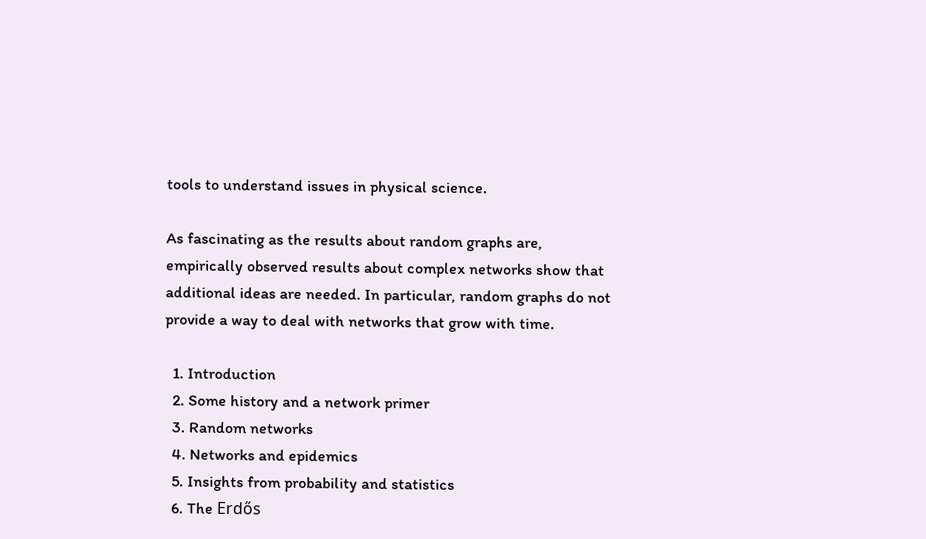tools to understand issues in physical science.

As fascinating as the results about random graphs are, empirically observed results about complex networks show that additional ideas are needed. In particular, random graphs do not provide a way to deal with networks that grow with time.

  1. Introduction
  2. Some history and a network primer
  3. Random networks
  4. Networks and epidemics
  5. Insights from probability and statistics
  6. The Erdős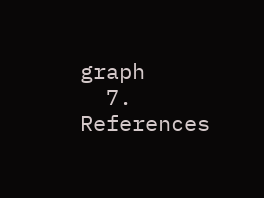graph
  7. References